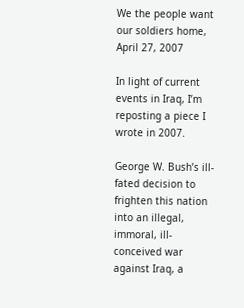We the people want our soldiers home, April 27, 2007

In light of current events in Iraq, I’m reposting a piece I wrote in 2007.

George W. Bush’s ill-fated decision to frighten this nation into an illegal, immoral, ill-conceived war against Iraq, a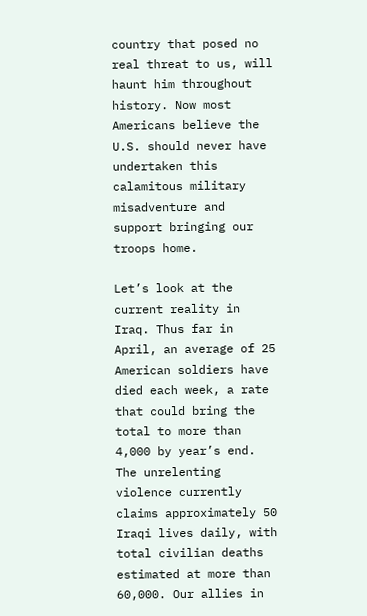country that posed no real threat to us, will haunt him throughout history. Now most Americans believe the U.S. should never have undertaken this calamitous military misadventure and support bringing our troops home.

Let’s look at the current reality in Iraq. Thus far in April, an average of 25 American soldiers have died each week, a rate that could bring the total to more than 4,000 by year’s end. The unrelenting violence currently claims approximately 50 Iraqi lives daily, with total civilian deaths estimated at more than 60,000. Our allies in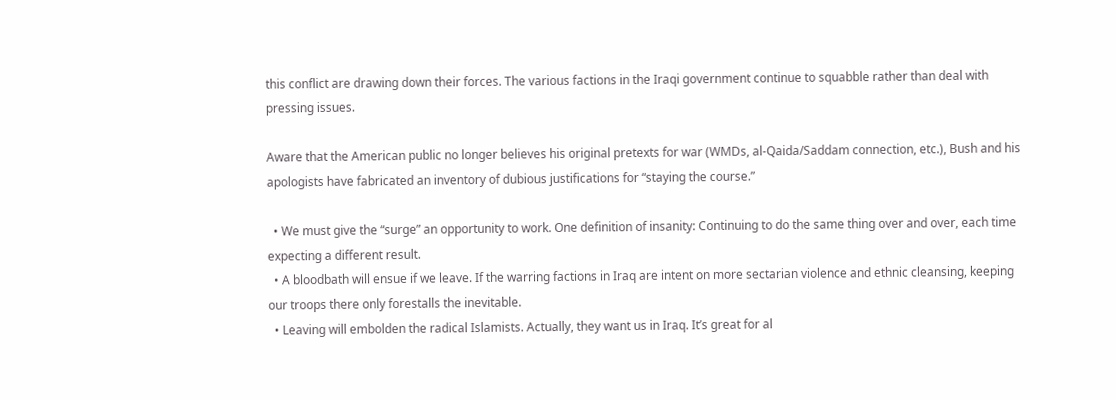this conflict are drawing down their forces. The various factions in the Iraqi government continue to squabble rather than deal with pressing issues.

Aware that the American public no longer believes his original pretexts for war (WMDs, al-Qaida/Saddam connection, etc.), Bush and his apologists have fabricated an inventory of dubious justifications for “staying the course.”

  • We must give the “surge” an opportunity to work. One definition of insanity: Continuing to do the same thing over and over, each time expecting a different result.
  • A bloodbath will ensue if we leave. If the warring factions in Iraq are intent on more sectarian violence and ethnic cleansing, keeping our troops there only forestalls the inevitable.
  • Leaving will embolden the radical Islamists. Actually, they want us in Iraq. It’s great for al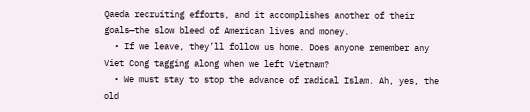Qaeda recruiting efforts, and it accomplishes another of their goals—the slow bleed of American lives and money.
  • If we leave, they’ll follow us home. Does anyone remember any Viet Cong tagging along when we left Vietnam?
  • We must stay to stop the advance of radical Islam. Ah, yes, the old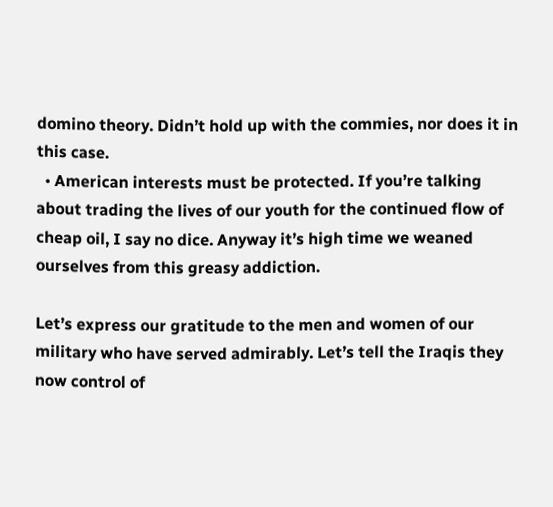domino theory. Didn’t hold up with the commies, nor does it in this case.
  • American interests must be protected. If you’re talking about trading the lives of our youth for the continued flow of cheap oil, I say no dice. Anyway it’s high time we weaned ourselves from this greasy addiction.

Let’s express our gratitude to the men and women of our military who have served admirably. Let’s tell the Iraqis they now control of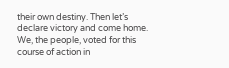their own destiny. Then let’s declare victory and come home. We, the people, voted for this course of action in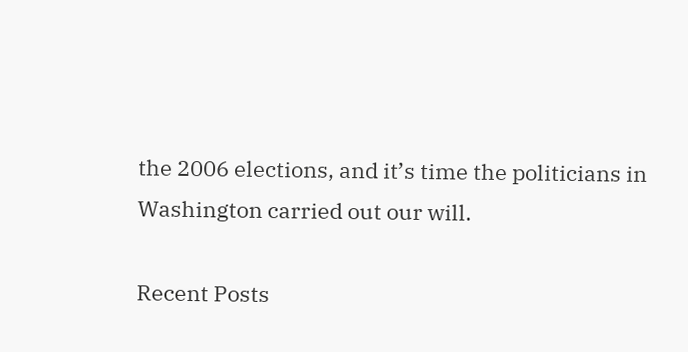the 2006 elections, and it’s time the politicians in Washington carried out our will.

Recent Posts